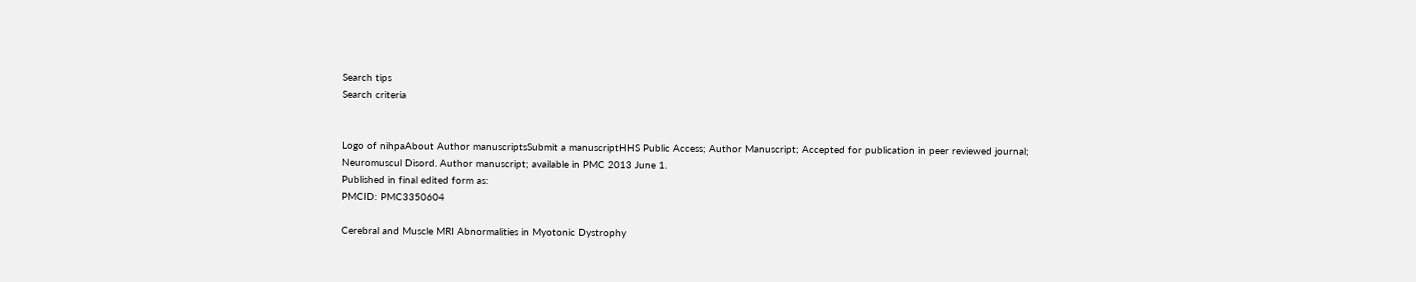Search tips
Search criteria


Logo of nihpaAbout Author manuscriptsSubmit a manuscriptHHS Public Access; Author Manuscript; Accepted for publication in peer reviewed journal;
Neuromuscul Disord. Author manuscript; available in PMC 2013 June 1.
Published in final edited form as:
PMCID: PMC3350604

Cerebral and Muscle MRI Abnormalities in Myotonic Dystrophy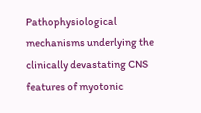Pathophysiological mechanisms underlying the clinically devastating CNS features of myotonic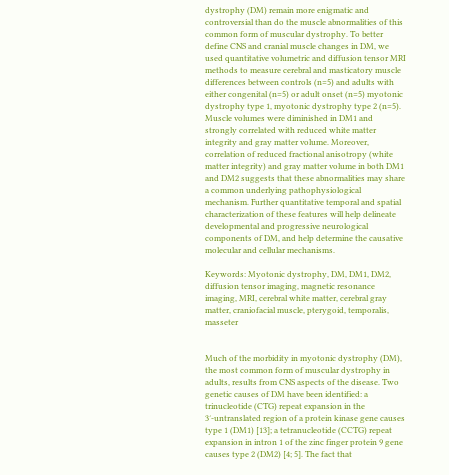dystrophy (DM) remain more enigmatic and controversial than do the muscle abnormalities of this common form of muscular dystrophy. To better define CNS and cranial muscle changes in DM, we used quantitative volumetric and diffusion tensor MRI methods to measure cerebral and masticatory muscle differences between controls (n=5) and adults with either congenital (n=5) or adult onset (n=5) myotonic dystrophy type 1, myotonic dystrophy type 2 (n=5). Muscle volumes were diminished in DM1 and strongly correlated with reduced white matter integrity and gray matter volume. Moreover, correlation of reduced fractional anisotropy (white matter integrity) and gray matter volume in both DM1 and DM2 suggests that these abnormalities may share a common underlying pathophysiological mechanism. Further quantitative temporal and spatial characterization of these features will help delineate developmental and progressive neurological components of DM, and help determine the causative molecular and cellular mechanisms.

Keywords: Myotonic dystrophy, DM, DM1, DM2, diffusion tensor imaging, magnetic resonance imaging, MRI, cerebral white matter, cerebral gray matter, craniofacial muscle, pterygoid, temporalis, masseter


Much of the morbidity in myotonic dystrophy (DM), the most common form of muscular dystrophy in adults, results from CNS aspects of the disease. Two genetic causes of DM have been identified: a trinucleotide (CTG) repeat expansion in the 3′-untranslated region of a protein kinase gene causes type 1 (DM1) [13]; a tetranucleotide (CCTG) repeat expansion in intron 1 of the zinc finger protein 9 gene causes type 2 (DM2) [4; 5]. The fact that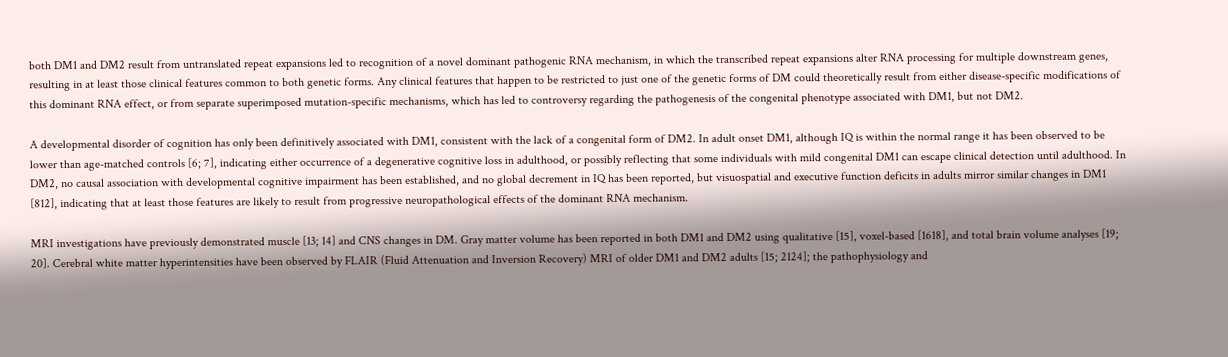both DM1 and DM2 result from untranslated repeat expansions led to recognition of a novel dominant pathogenic RNA mechanism, in which the transcribed repeat expansions alter RNA processing for multiple downstream genes, resulting in at least those clinical features common to both genetic forms. Any clinical features that happen to be restricted to just one of the genetic forms of DM could theoretically result from either disease-specific modifications of this dominant RNA effect, or from separate superimposed mutation-specific mechanisms, which has led to controversy regarding the pathogenesis of the congenital phenotype associated with DM1, but not DM2.

A developmental disorder of cognition has only been definitively associated with DM1, consistent with the lack of a congenital form of DM2. In adult onset DM1, although IQ is within the normal range it has been observed to be lower than age-matched controls [6; 7], indicating either occurrence of a degenerative cognitive loss in adulthood, or possibly reflecting that some individuals with mild congenital DM1 can escape clinical detection until adulthood. In DM2, no causal association with developmental cognitive impairment has been established, and no global decrement in IQ has been reported, but visuospatial and executive function deficits in adults mirror similar changes in DM1 [812], indicating that at least those features are likely to result from progressive neuropathological effects of the dominant RNA mechanism.

MRI investigations have previously demonstrated muscle [13; 14] and CNS changes in DM. Gray matter volume has been reported in both DM1 and DM2 using qualitative [15], voxel-based [1618], and total brain volume analyses [19; 20]. Cerebral white matter hyperintensities have been observed by FLAIR (Fluid Attenuation and Inversion Recovery) MRI of older DM1 and DM2 adults [15; 2124]; the pathophysiology and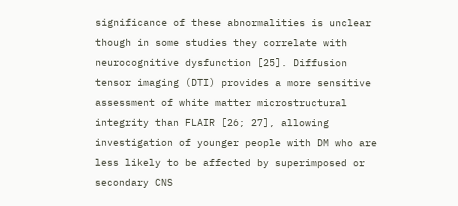significance of these abnormalities is unclear though in some studies they correlate with neurocognitive dysfunction [25]. Diffusion tensor imaging (DTI) provides a more sensitive assessment of white matter microstructural integrity than FLAIR [26; 27], allowing investigation of younger people with DM who are less likely to be affected by superimposed or secondary CNS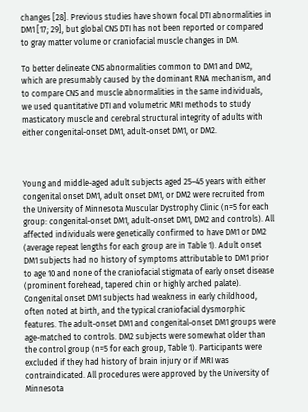changes [28]. Previous studies have shown focal DTI abnormalities in DM1 [17; 29], but global CNS DTI has not been reported or compared to gray matter volume or craniofacial muscle changes in DM.

To better delineate CNS abnormalities common to DM1 and DM2, which are presumably caused by the dominant RNA mechanism, and to compare CNS and muscle abnormalities in the same individuals, we used quantitative DTI and volumetric MRI methods to study masticatory muscle and cerebral structural integrity of adults with either congenital-onset DM1, adult-onset DM1, or DM2.



Young and middle-aged adult subjects aged 25–45 years with either congenital onset DM1, adult onset DM1, or DM2 were recruited from the University of Minnesota Muscular Dystrophy Clinic (n=5 for each group: congenital-onset DM1, adult-onset DM1, DM2 and controls). All affected individuals were genetically confirmed to have DM1 or DM2 (average repeat lengths for each group are in Table 1). Adult onset DM1 subjects had no history of symptoms attributable to DM1 prior to age 10 and none of the craniofacial stigmata of early onset disease (prominent forehead, tapered chin or highly arched palate). Congenital onset DM1 subjects had weakness in early childhood, often noted at birth, and the typical craniofacial dysmorphic features. The adult-onset DM1 and congenital-onset DM1 groups were age-matched to controls. DM2 subjects were somewhat older than the control group (n=5 for each group, Table 1). Participants were excluded if they had history of brain injury or if MRI was contraindicated. All procedures were approved by the University of Minnesota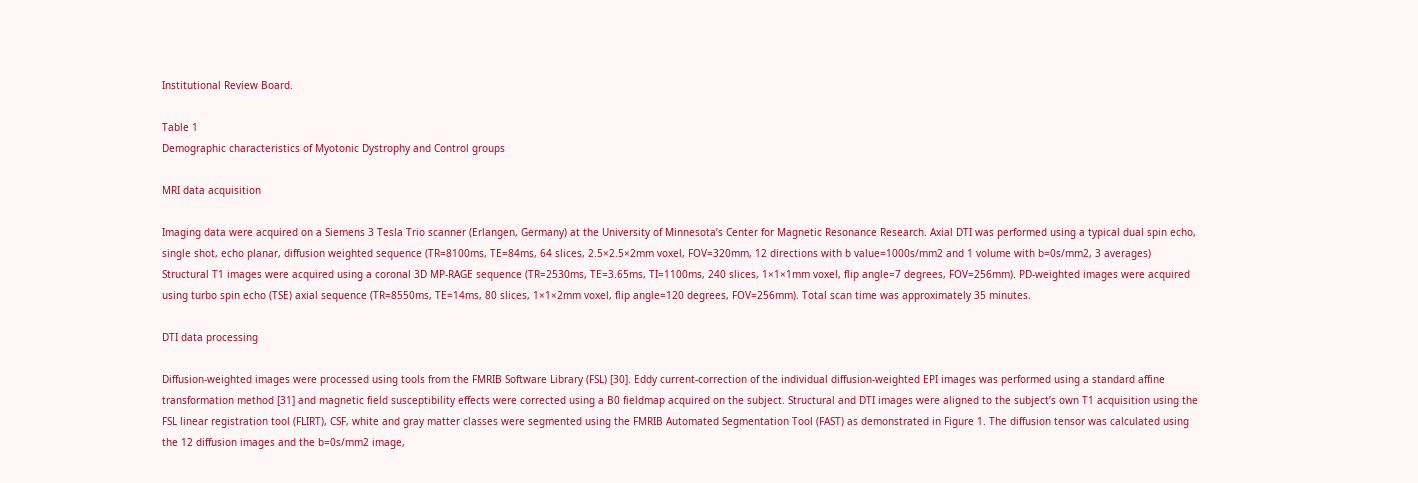Institutional Review Board.

Table 1
Demographic characteristics of Myotonic Dystrophy and Control groups

MRI data acquisition

Imaging data were acquired on a Siemens 3 Tesla Trio scanner (Erlangen, Germany) at the University of Minnesota’s Center for Magnetic Resonance Research. Axial DTI was performed using a typical dual spin echo, single shot, echo planar, diffusion weighted sequence (TR=8100ms, TE=84ms, 64 slices, 2.5×2.5×2mm voxel, FOV=320mm, 12 directions with b value=1000s/mm2 and 1 volume with b=0s/mm2, 3 averages) Structural T1 images were acquired using a coronal 3D MP-RAGE sequence (TR=2530ms, TE=3.65ms, TI=1100ms, 240 slices, 1×1×1mm voxel, flip angle=7 degrees, FOV=256mm). PD-weighted images were acquired using turbo spin echo (TSE) axial sequence (TR=8550ms, TE=14ms, 80 slices, 1×1×2mm voxel, flip angle=120 degrees, FOV=256mm). Total scan time was approximately 35 minutes.

DTI data processing

Diffusion-weighted images were processed using tools from the FMRIB Software Library (FSL) [30]. Eddy current-correction of the individual diffusion-weighted EPI images was performed using a standard affine transformation method [31] and magnetic field susceptibility effects were corrected using a B0 fieldmap acquired on the subject. Structural and DTI images were aligned to the subject’s own T1 acquisition using the FSL linear registration tool (FLIRT), CSF, white and gray matter classes were segmented using the FMRIB Automated Segmentation Tool (FAST) as demonstrated in Figure 1. The diffusion tensor was calculated using the 12 diffusion images and the b=0s/mm2 image,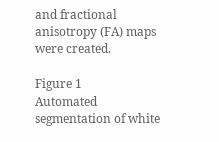and fractional anisotropy (FA) maps were created.

Figure 1
Automated segmentation of white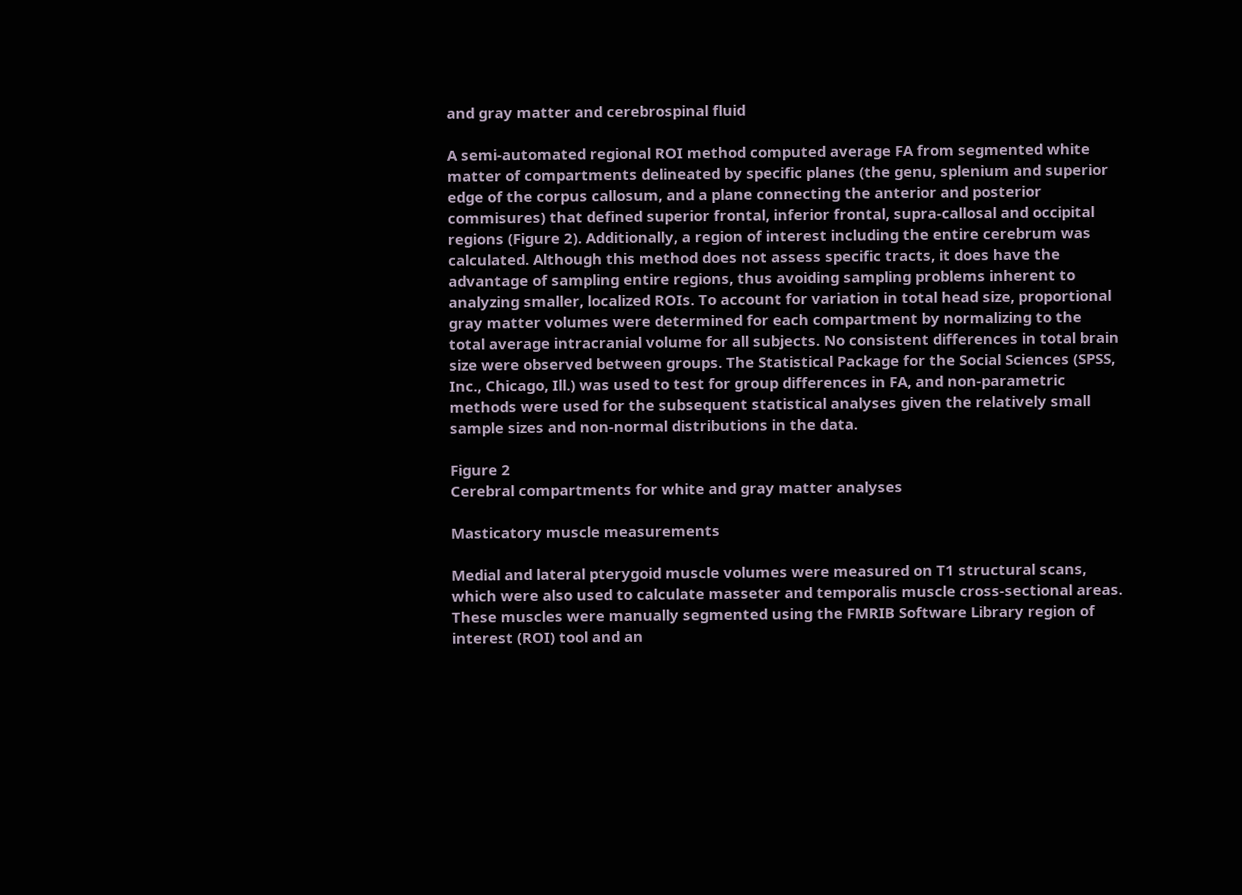and gray matter and cerebrospinal fluid

A semi-automated regional ROI method computed average FA from segmented white matter of compartments delineated by specific planes (the genu, splenium and superior edge of the corpus callosum, and a plane connecting the anterior and posterior commisures) that defined superior frontal, inferior frontal, supra-callosal and occipital regions (Figure 2). Additionally, a region of interest including the entire cerebrum was calculated. Although this method does not assess specific tracts, it does have the advantage of sampling entire regions, thus avoiding sampling problems inherent to analyzing smaller, localized ROIs. To account for variation in total head size, proportional gray matter volumes were determined for each compartment by normalizing to the total average intracranial volume for all subjects. No consistent differences in total brain size were observed between groups. The Statistical Package for the Social Sciences (SPSS, Inc., Chicago, Ill.) was used to test for group differences in FA, and non-parametric methods were used for the subsequent statistical analyses given the relatively small sample sizes and non-normal distributions in the data.

Figure 2
Cerebral compartments for white and gray matter analyses

Masticatory muscle measurements

Medial and lateral pterygoid muscle volumes were measured on T1 structural scans, which were also used to calculate masseter and temporalis muscle cross-sectional areas. These muscles were manually segmented using the FMRIB Software Library region of interest (ROI) tool and an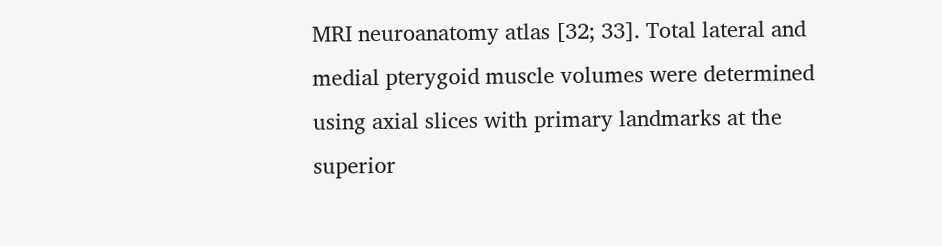MRI neuroanatomy atlas [32; 33]. Total lateral and medial pterygoid muscle volumes were determined using axial slices with primary landmarks at the superior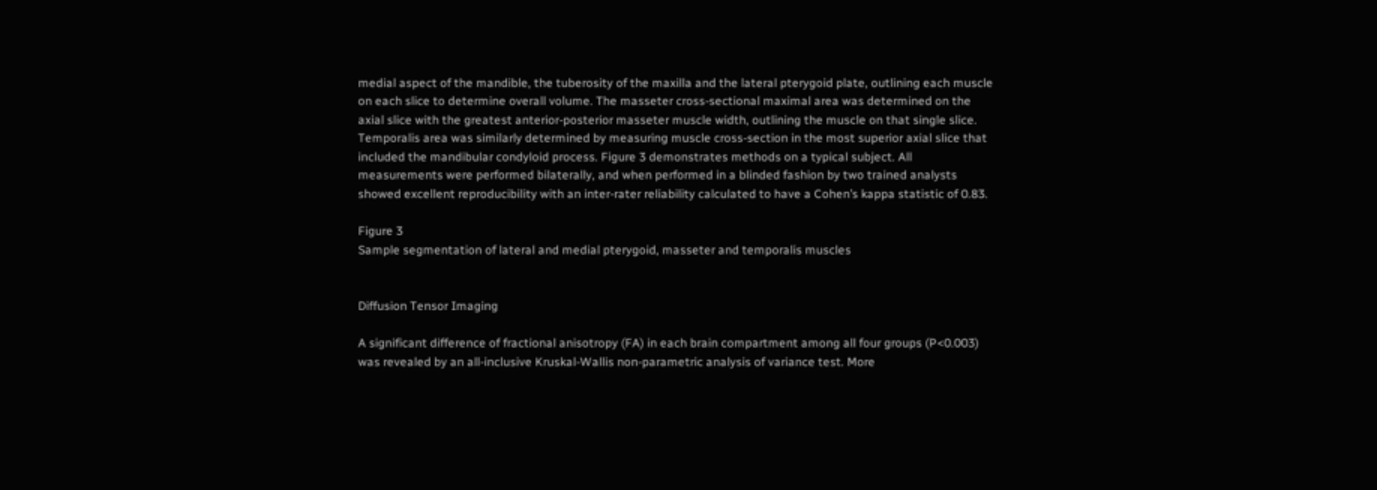medial aspect of the mandible, the tuberosity of the maxilla and the lateral pterygoid plate, outlining each muscle on each slice to determine overall volume. The masseter cross-sectional maximal area was determined on the axial slice with the greatest anterior-posterior masseter muscle width, outlining the muscle on that single slice. Temporalis area was similarly determined by measuring muscle cross-section in the most superior axial slice that included the mandibular condyloid process. Figure 3 demonstrates methods on a typical subject. All measurements were performed bilaterally, and when performed in a blinded fashion by two trained analysts showed excellent reproducibility with an inter-rater reliability calculated to have a Cohen’s kappa statistic of 0.83.

Figure 3
Sample segmentation of lateral and medial pterygoid, masseter and temporalis muscles


Diffusion Tensor Imaging

A significant difference of fractional anisotropy (FA) in each brain compartment among all four groups (P<0.003) was revealed by an all-inclusive Kruskal-Wallis non-parametric analysis of variance test. More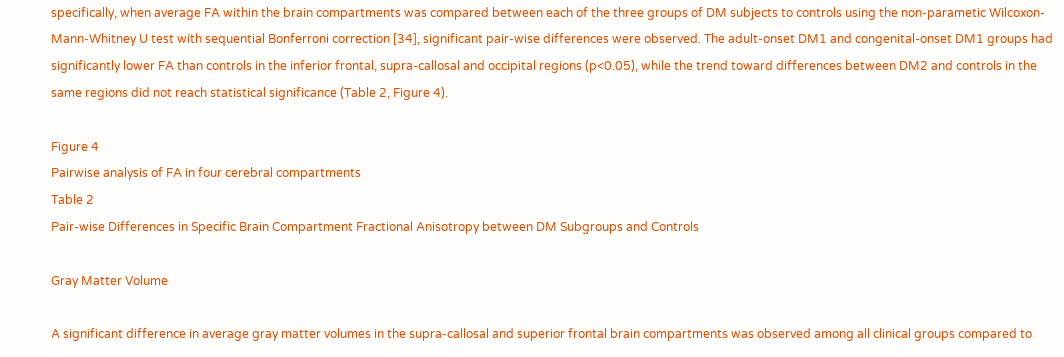specifically, when average FA within the brain compartments was compared between each of the three groups of DM subjects to controls using the non-parametic Wilcoxon-Mann-Whitney U test with sequential Bonferroni correction [34], significant pair-wise differences were observed. The adult-onset DM1 and congenital-onset DM1 groups had significantly lower FA than controls in the inferior frontal, supra-callosal and occipital regions (p<0.05), while the trend toward differences between DM2 and controls in the same regions did not reach statistical significance (Table 2, Figure 4).

Figure 4
Pairwise analysis of FA in four cerebral compartments
Table 2
Pair-wise Differences in Specific Brain Compartment Fractional Anisotropy between DM Subgroups and Controls

Gray Matter Volume

A significant difference in average gray matter volumes in the supra-callosal and superior frontal brain compartments was observed among all clinical groups compared to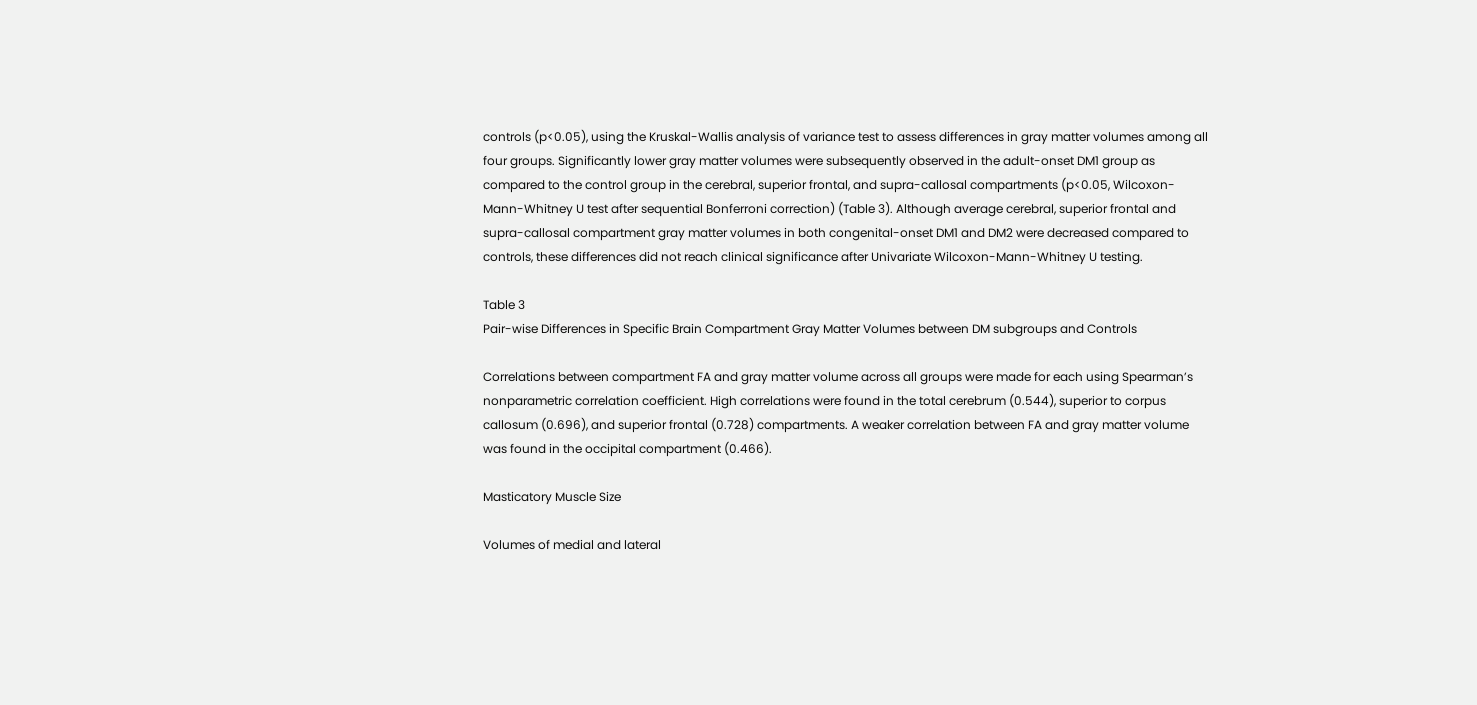controls (p<0.05), using the Kruskal-Wallis analysis of variance test to assess differences in gray matter volumes among all four groups. Significantly lower gray matter volumes were subsequently observed in the adult-onset DM1 group as compared to the control group in the cerebral, superior frontal, and supra-callosal compartments (p<0.05, Wilcoxon-Mann-Whitney U test after sequential Bonferroni correction) (Table 3). Although average cerebral, superior frontal and supra-callosal compartment gray matter volumes in both congenital-onset DM1 and DM2 were decreased compared to controls, these differences did not reach clinical significance after Univariate Wilcoxon-Mann-Whitney U testing.

Table 3
Pair-wise Differences in Specific Brain Compartment Gray Matter Volumes between DM subgroups and Controls

Correlations between compartment FA and gray matter volume across all groups were made for each using Spearman’s nonparametric correlation coefficient. High correlations were found in the total cerebrum (0.544), superior to corpus callosum (0.696), and superior frontal (0.728) compartments. A weaker correlation between FA and gray matter volume was found in the occipital compartment (0.466).

Masticatory Muscle Size

Volumes of medial and lateral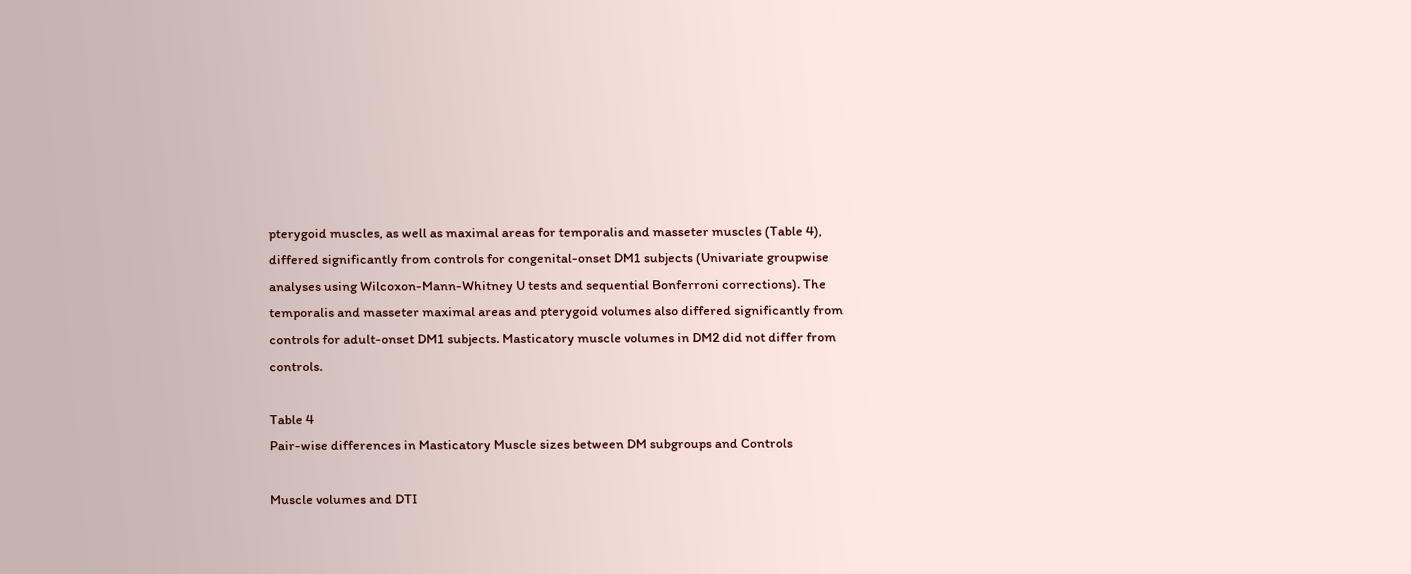pterygoid muscles, as well as maximal areas for temporalis and masseter muscles (Table 4), differed significantly from controls for congenital-onset DM1 subjects (Univariate groupwise analyses using Wilcoxon-Mann-Whitney U tests and sequential Bonferroni corrections). The temporalis and masseter maximal areas and pterygoid volumes also differed significantly from controls for adult-onset DM1 subjects. Masticatory muscle volumes in DM2 did not differ from controls.

Table 4
Pair-wise differences in Masticatory Muscle sizes between DM subgroups and Controls

Muscle volumes and DTI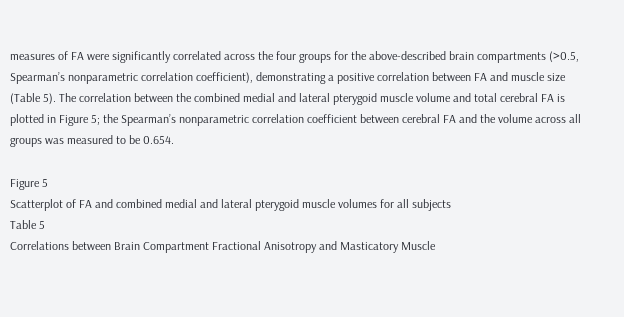measures of FA were significantly correlated across the four groups for the above-described brain compartments (>0.5, Spearman’s nonparametric correlation coefficient), demonstrating a positive correlation between FA and muscle size (Table 5). The correlation between the combined medial and lateral pterygoid muscle volume and total cerebral FA is plotted in Figure 5; the Spearman’s nonparametric correlation coefficient between cerebral FA and the volume across all groups was measured to be 0.654.

Figure 5
Scatterplot of FA and combined medial and lateral pterygoid muscle volumes for all subjects
Table 5
Correlations between Brain Compartment Fractional Anisotropy and Masticatory Muscle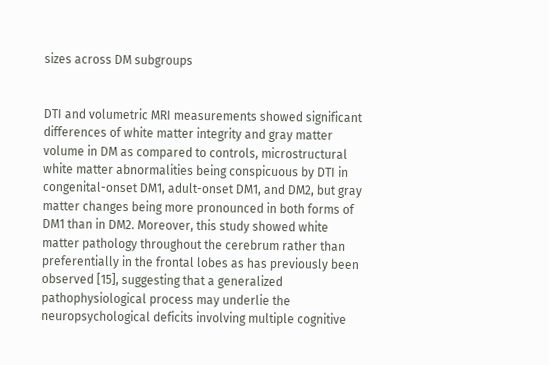sizes across DM subgroups


DTI and volumetric MRI measurements showed significant differences of white matter integrity and gray matter volume in DM as compared to controls, microstructural white matter abnormalities being conspicuous by DTI in congenital-onset DM1, adult-onset DM1, and DM2, but gray matter changes being more pronounced in both forms of DM1 than in DM2. Moreover, this study showed white matter pathology throughout the cerebrum rather than preferentially in the frontal lobes as has previously been observed [15], suggesting that a generalized pathophysiological process may underlie the neuropsychological deficits involving multiple cognitive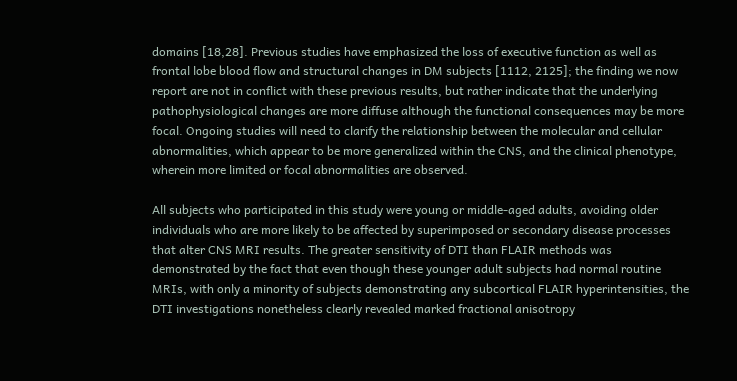domains [18,28]. Previous studies have emphasized the loss of executive function as well as frontal lobe blood flow and structural changes in DM subjects [1112, 2125]; the finding we now report are not in conflict with these previous results, but rather indicate that the underlying pathophysiological changes are more diffuse although the functional consequences may be more focal. Ongoing studies will need to clarify the relationship between the molecular and cellular abnormalities, which appear to be more generalized within the CNS, and the clinical phenotype, wherein more limited or focal abnormalities are observed.

All subjects who participated in this study were young or middle-aged adults, avoiding older individuals who are more likely to be affected by superimposed or secondary disease processes that alter CNS MRI results. The greater sensitivity of DTI than FLAIR methods was demonstrated by the fact that even though these younger adult subjects had normal routine MRIs, with only a minority of subjects demonstrating any subcortical FLAIR hyperintensities, the DTI investigations nonetheless clearly revealed marked fractional anisotropy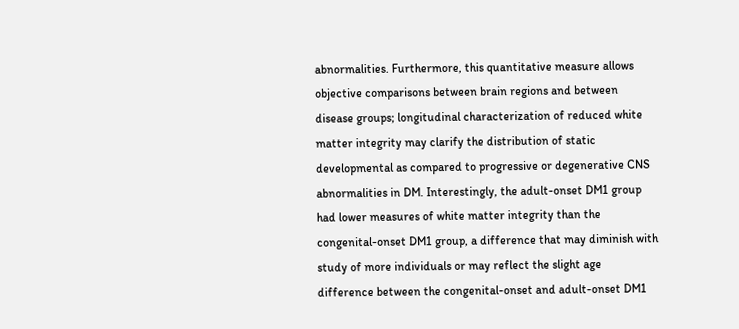abnormalities. Furthermore, this quantitative measure allows objective comparisons between brain regions and between disease groups; longitudinal characterization of reduced white matter integrity may clarify the distribution of static developmental as compared to progressive or degenerative CNS abnormalities in DM. Interestingly, the adult-onset DM1 group had lower measures of white matter integrity than the congenital-onset DM1 group, a difference that may diminish with study of more individuals or may reflect the slight age difference between the congenital-onset and adult-onset DM1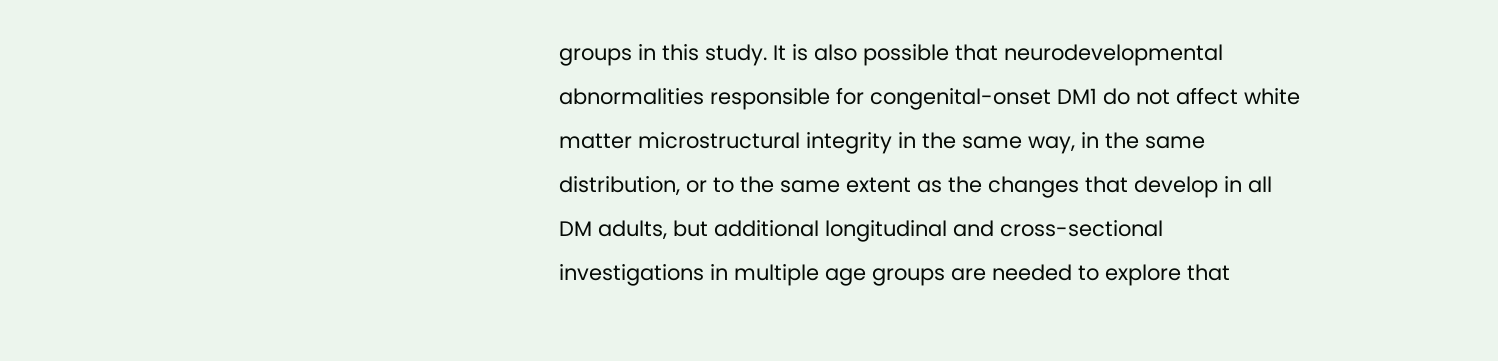groups in this study. It is also possible that neurodevelopmental abnormalities responsible for congenital-onset DM1 do not affect white matter microstructural integrity in the same way, in the same distribution, or to the same extent as the changes that develop in all DM adults, but additional longitudinal and cross-sectional investigations in multiple age groups are needed to explore that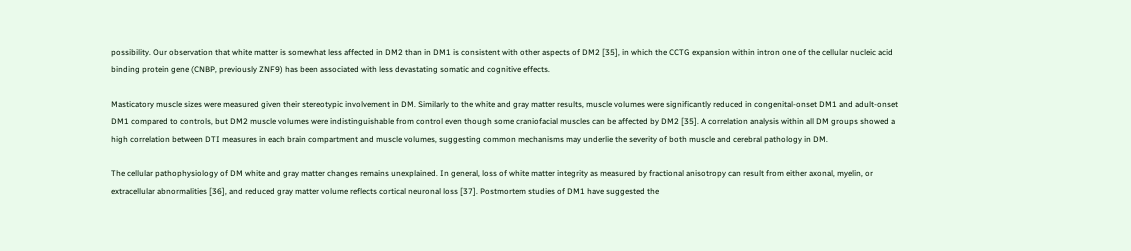possibility. Our observation that white matter is somewhat less affected in DM2 than in DM1 is consistent with other aspects of DM2 [35], in which the CCTG expansion within intron one of the cellular nucleic acid binding protein gene (CNBP, previously ZNF9) has been associated with less devastating somatic and cognitive effects.

Masticatory muscle sizes were measured given their stereotypic involvement in DM. Similarly to the white and gray matter results, muscle volumes were significantly reduced in congenital-onset DM1 and adult-onset DM1 compared to controls, but DM2 muscle volumes were indistinguishable from control even though some craniofacial muscles can be affected by DM2 [35]. A correlation analysis within all DM groups showed a high correlation between DTI measures in each brain compartment and muscle volumes, suggesting common mechanisms may underlie the severity of both muscle and cerebral pathology in DM.

The cellular pathophysiology of DM white and gray matter changes remains unexplained. In general, loss of white matter integrity as measured by fractional anisotropy can result from either axonal, myelin, or extracellular abnormalities [36], and reduced gray matter volume reflects cortical neuronal loss [37]. Postmortem studies of DM1 have suggested the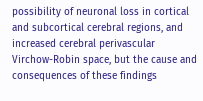possibility of neuronal loss in cortical and subcortical cerebral regions, and increased cerebral perivascular Virchow-Robin space, but the cause and consequences of these findings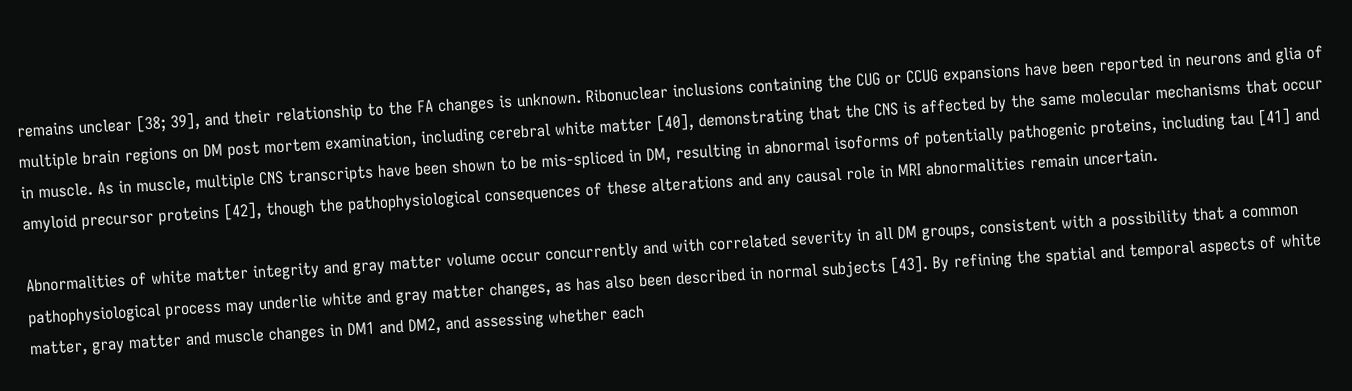remains unclear [38; 39], and their relationship to the FA changes is unknown. Ribonuclear inclusions containing the CUG or CCUG expansions have been reported in neurons and glia of multiple brain regions on DM post mortem examination, including cerebral white matter [40], demonstrating that the CNS is affected by the same molecular mechanisms that occur in muscle. As in muscle, multiple CNS transcripts have been shown to be mis-spliced in DM, resulting in abnormal isoforms of potentially pathogenic proteins, including tau [41] and amyloid precursor proteins [42], though the pathophysiological consequences of these alterations and any causal role in MRI abnormalities remain uncertain.

Abnormalities of white matter integrity and gray matter volume occur concurrently and with correlated severity in all DM groups, consistent with a possibility that a common pathophysiological process may underlie white and gray matter changes, as has also been described in normal subjects [43]. By refining the spatial and temporal aspects of white matter, gray matter and muscle changes in DM1 and DM2, and assessing whether each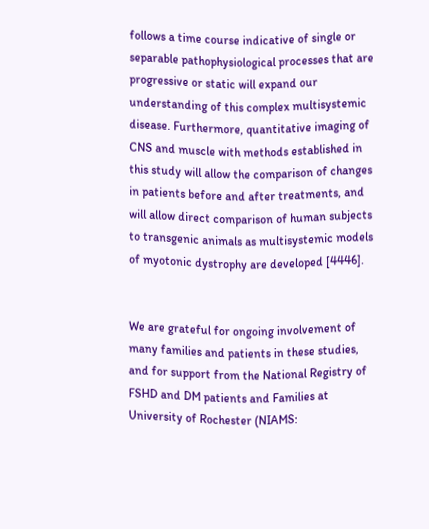follows a time course indicative of single or separable pathophysiological processes that are progressive or static will expand our understanding of this complex multisystemic disease. Furthermore, quantitative imaging of CNS and muscle with methods established in this study will allow the comparison of changes in patients before and after treatments, and will allow direct comparison of human subjects to transgenic animals as multisystemic models of myotonic dystrophy are developed [4446].


We are grateful for ongoing involvement of many families and patients in these studies, and for support from the National Registry of FSHD and DM patients and Families at University of Rochester (NIAMS: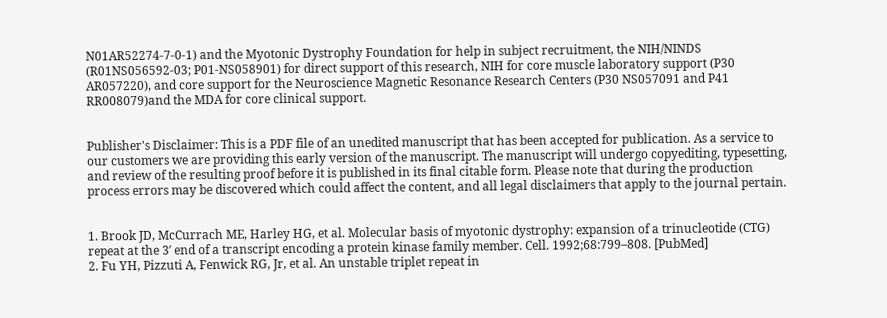N01AR52274-7-0-1) and the Myotonic Dystrophy Foundation for help in subject recruitment, the NIH/NINDS (R01NS056592-03; P01-NS058901) for direct support of this research, NIH for core muscle laboratory support (P30 AR057220), and core support for the Neuroscience Magnetic Resonance Research Centers (P30 NS057091 and P41 RR008079)and the MDA for core clinical support.


Publisher's Disclaimer: This is a PDF file of an unedited manuscript that has been accepted for publication. As a service to our customers we are providing this early version of the manuscript. The manuscript will undergo copyediting, typesetting, and review of the resulting proof before it is published in its final citable form. Please note that during the production process errors may be discovered which could affect the content, and all legal disclaimers that apply to the journal pertain.


1. Brook JD, McCurrach ME, Harley HG, et al. Molecular basis of myotonic dystrophy: expansion of a trinucleotide (CTG) repeat at the 3′ end of a transcript encoding a protein kinase family member. Cell. 1992;68:799–808. [PubMed]
2. Fu YH, Pizzuti A, Fenwick RG, Jr, et al. An unstable triplet repeat in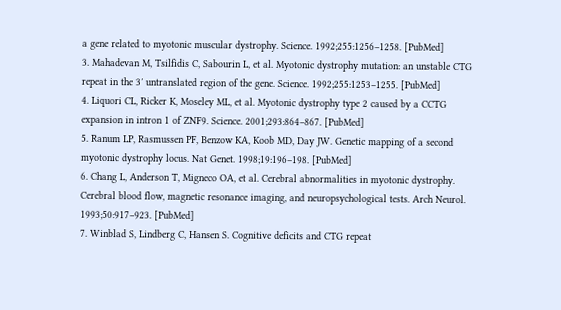a gene related to myotonic muscular dystrophy. Science. 1992;255:1256–1258. [PubMed]
3. Mahadevan M, Tsilfidis C, Sabourin L, et al. Myotonic dystrophy mutation: an unstable CTG repeat in the 3′ untranslated region of the gene. Science. 1992;255:1253–1255. [PubMed]
4. Liquori CL, Ricker K, Moseley ML, et al. Myotonic dystrophy type 2 caused by a CCTG expansion in intron 1 of ZNF9. Science. 2001;293:864–867. [PubMed]
5. Ranum LP, Rasmussen PF, Benzow KA, Koob MD, Day JW. Genetic mapping of a second myotonic dystrophy locus. Nat Genet. 1998;19:196–198. [PubMed]
6. Chang L, Anderson T, Migneco OA, et al. Cerebral abnormalities in myotonic dystrophy. Cerebral blood flow, magnetic resonance imaging, and neuropsychological tests. Arch Neurol. 1993;50:917–923. [PubMed]
7. Winblad S, Lindberg C, Hansen S. Cognitive deficits and CTG repeat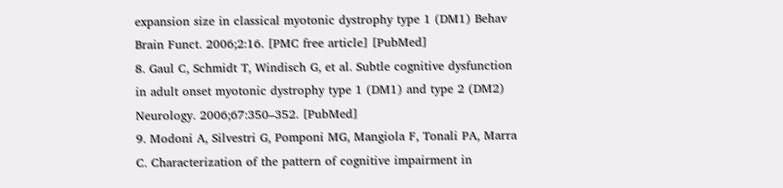expansion size in classical myotonic dystrophy type 1 (DM1) Behav Brain Funct. 2006;2:16. [PMC free article] [PubMed]
8. Gaul C, Schmidt T, Windisch G, et al. Subtle cognitive dysfunction in adult onset myotonic dystrophy type 1 (DM1) and type 2 (DM2) Neurology. 2006;67:350–352. [PubMed]
9. Modoni A, Silvestri G, Pomponi MG, Mangiola F, Tonali PA, Marra C. Characterization of the pattern of cognitive impairment in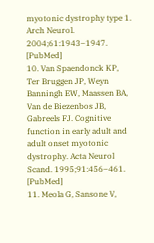myotonic dystrophy type 1. Arch Neurol. 2004;61:1943–1947. [PubMed]
10. Van Spaendonck KP, Ter Bruggen JP, Weyn Banningh EW, Maassen BA, Van de Biezenbos JB, Gabreels FJ. Cognitive function in early adult and adult onset myotonic dystrophy. Acta Neurol Scand. 1995;91:456–461. [PubMed]
11. Meola G, Sansone V,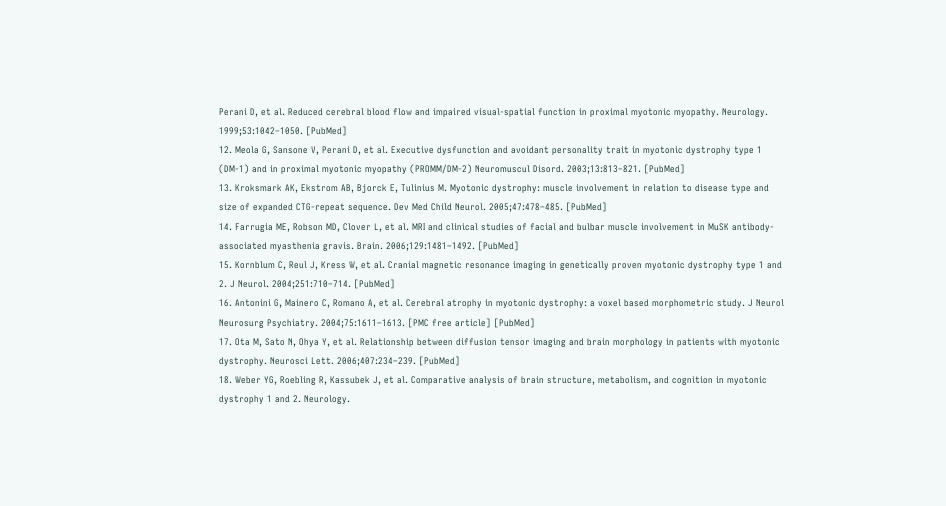Perani D, et al. Reduced cerebral blood flow and impaired visual-spatial function in proximal myotonic myopathy. Neurology. 1999;53:1042–1050. [PubMed]
12. Meola G, Sansone V, Perani D, et al. Executive dysfunction and avoidant personality trait in myotonic dystrophy type 1 (DM-1) and in proximal myotonic myopathy (PROMM/DM-2) Neuromuscul Disord. 2003;13:813–821. [PubMed]
13. Kroksmark AK, Ekstrom AB, Bjorck E, Tulinius M. Myotonic dystrophy: muscle involvement in relation to disease type and size of expanded CTG-repeat sequence. Dev Med Child Neurol. 2005;47:478–485. [PubMed]
14. Farrugia ME, Robson MD, Clover L, et al. MRI and clinical studies of facial and bulbar muscle involvement in MuSK antibody-associated myasthenia gravis. Brain. 2006;129:1481–1492. [PubMed]
15. Kornblum C, Reul J, Kress W, et al. Cranial magnetic resonance imaging in genetically proven myotonic dystrophy type 1 and 2. J Neurol. 2004;251:710–714. [PubMed]
16. Antonini G, Mainero C, Romano A, et al. Cerebral atrophy in myotonic dystrophy: a voxel based morphometric study. J Neurol Neurosurg Psychiatry. 2004;75:1611–1613. [PMC free article] [PubMed]
17. Ota M, Sato N, Ohya Y, et al. Relationship between diffusion tensor imaging and brain morphology in patients with myotonic dystrophy. Neurosci Lett. 2006;407:234–239. [PubMed]
18. Weber YG, Roebling R, Kassubek J, et al. Comparative analysis of brain structure, metabolism, and cognition in myotonic dystrophy 1 and 2. Neurology.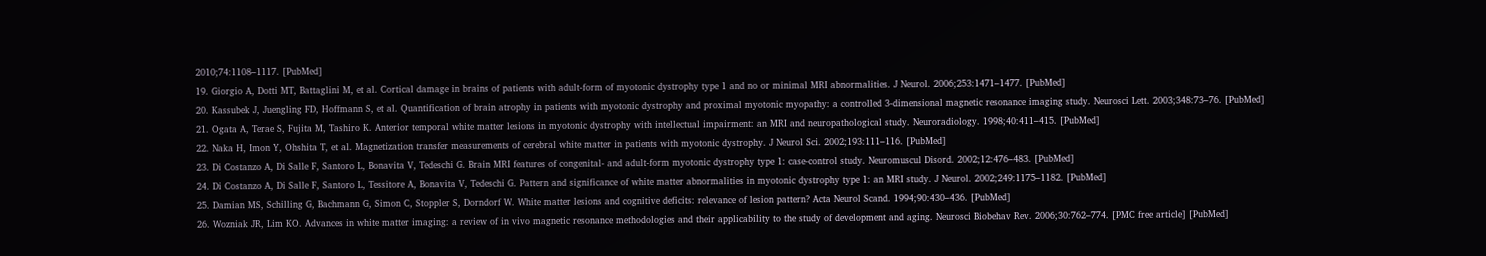2010;74:1108–1117. [PubMed]
19. Giorgio A, Dotti MT, Battaglini M, et al. Cortical damage in brains of patients with adult-form of myotonic dystrophy type 1 and no or minimal MRI abnormalities. J Neurol. 2006;253:1471–1477. [PubMed]
20. Kassubek J, Juengling FD, Hoffmann S, et al. Quantification of brain atrophy in patients with myotonic dystrophy and proximal myotonic myopathy: a controlled 3-dimensional magnetic resonance imaging study. Neurosci Lett. 2003;348:73–76. [PubMed]
21. Ogata A, Terae S, Fujita M, Tashiro K. Anterior temporal white matter lesions in myotonic dystrophy with intellectual impairment: an MRI and neuropathological study. Neuroradiology. 1998;40:411–415. [PubMed]
22. Naka H, Imon Y, Ohshita T, et al. Magnetization transfer measurements of cerebral white matter in patients with myotonic dystrophy. J Neurol Sci. 2002;193:111–116. [PubMed]
23. Di Costanzo A, Di Salle F, Santoro L, Bonavita V, Tedeschi G. Brain MRI features of congenital- and adult-form myotonic dystrophy type 1: case-control study. Neuromuscul Disord. 2002;12:476–483. [PubMed]
24. Di Costanzo A, Di Salle F, Santoro L, Tessitore A, Bonavita V, Tedeschi G. Pattern and significance of white matter abnormalities in myotonic dystrophy type 1: an MRI study. J Neurol. 2002;249:1175–1182. [PubMed]
25. Damian MS, Schilling G, Bachmann G, Simon C, Stoppler S, Dorndorf W. White matter lesions and cognitive deficits: relevance of lesion pattern? Acta Neurol Scand. 1994;90:430–436. [PubMed]
26. Wozniak JR, Lim KO. Advances in white matter imaging: a review of in vivo magnetic resonance methodologies and their applicability to the study of development and aging. Neurosci Biobehav Rev. 2006;30:762–774. [PMC free article] [PubMed]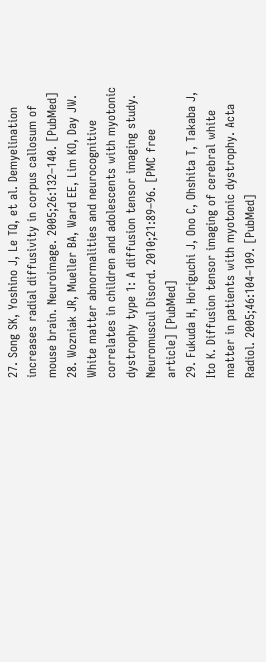27. Song SK, Yoshino J, Le TQ, et al. Demyelination increases radial diffusivity in corpus callosum of mouse brain. Neuroimage. 2005;26:132–140. [PubMed]
28. Wozniak JR, Mueller BA, Ward EE, Lim KO, Day JW. White matter abnormalities and neurocognitive correlates in children and adolescents with myotonic dystrophy type 1: A diffusion tensor imaging study. Neuromuscul Disord. 2010;21:89–96. [PMC free article] [PubMed]
29. Fukuda H, Horiguchi J, Ono C, Ohshita T, Takaba J, Ito K. Diffusion tensor imaging of cerebral white matter in patients with myotonic dystrophy. Acta Radiol. 2005;46:104–109. [PubMed]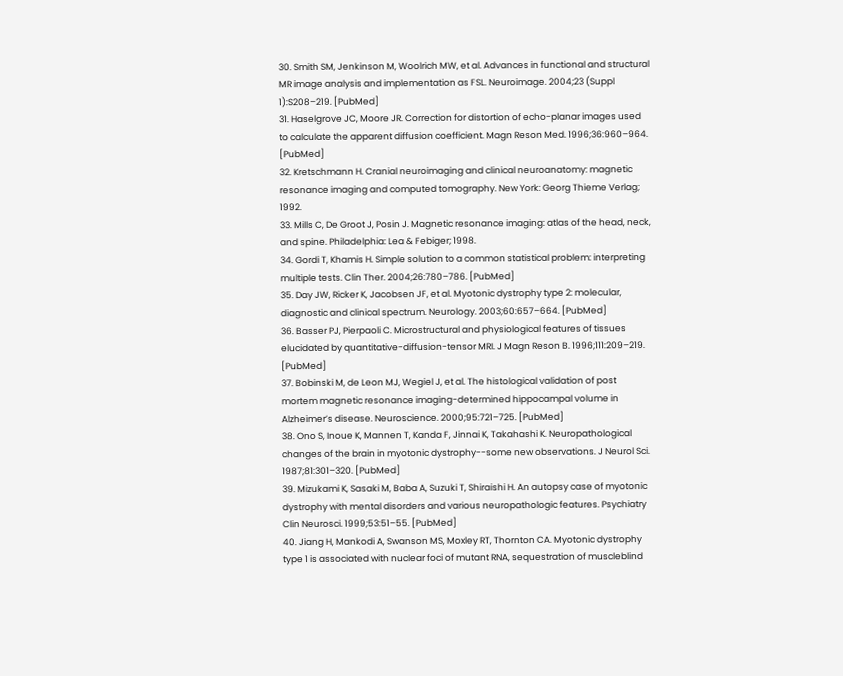30. Smith SM, Jenkinson M, Woolrich MW, et al. Advances in functional and structural MR image analysis and implementation as FSL. Neuroimage. 2004;23 (Suppl 1):S208–219. [PubMed]
31. Haselgrove JC, Moore JR. Correction for distortion of echo-planar images used to calculate the apparent diffusion coefficient. Magn Reson Med. 1996;36:960–964. [PubMed]
32. Kretschmann H. Cranial neuroimaging and clinical neuroanatomy: magnetic resonance imaging and computed tomography. New York: Georg Thieme Verlag; 1992.
33. Mills C, De Groot J, Posin J. Magnetic resonance imaging: atlas of the head, neck, and spine. Philadelphia: Lea & Febiger; 1998.
34. Gordi T, Khamis H. Simple solution to a common statistical problem: interpreting multiple tests. Clin Ther. 2004;26:780–786. [PubMed]
35. Day JW, Ricker K, Jacobsen JF, et al. Myotonic dystrophy type 2: molecular, diagnostic and clinical spectrum. Neurology. 2003;60:657–664. [PubMed]
36. Basser PJ, Pierpaoli C. Microstructural and physiological features of tissues elucidated by quantitative-diffusion-tensor MRI. J Magn Reson B. 1996;111:209–219. [PubMed]
37. Bobinski M, de Leon MJ, Wegiel J, et al. The histological validation of post mortem magnetic resonance imaging-determined hippocampal volume in Alzheimer’s disease. Neuroscience. 2000;95:721–725. [PubMed]
38. Ono S, Inoue K, Mannen T, Kanda F, Jinnai K, Takahashi K. Neuropathological changes of the brain in myotonic dystrophy--some new observations. J Neurol Sci. 1987;81:301–320. [PubMed]
39. Mizukami K, Sasaki M, Baba A, Suzuki T, Shiraishi H. An autopsy case of myotonic dystrophy with mental disorders and various neuropathologic features. Psychiatry Clin Neurosci. 1999;53:51–55. [PubMed]
40. Jiang H, Mankodi A, Swanson MS, Moxley RT, Thornton CA. Myotonic dystrophy type 1 is associated with nuclear foci of mutant RNA, sequestration of muscleblind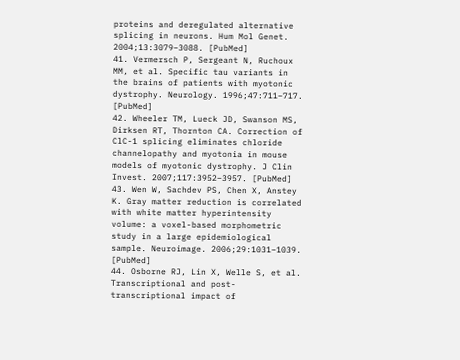proteins and deregulated alternative splicing in neurons. Hum Mol Genet. 2004;13:3079–3088. [PubMed]
41. Vermersch P, Sergeant N, Ruchoux MM, et al. Specific tau variants in the brains of patients with myotonic dystrophy. Neurology. 1996;47:711–717. [PubMed]
42. Wheeler TM, Lueck JD, Swanson MS, Dirksen RT, Thornton CA. Correction of ClC-1 splicing eliminates chloride channelopathy and myotonia in mouse models of myotonic dystrophy. J Clin Invest. 2007;117:3952–3957. [PubMed]
43. Wen W, Sachdev PS, Chen X, Anstey K. Gray matter reduction is correlated with white matter hyperintensity volume: a voxel-based morphometric study in a large epidemiological sample. Neuroimage. 2006;29:1031–1039. [PubMed]
44. Osborne RJ, Lin X, Welle S, et al. Transcriptional and post-transcriptional impact of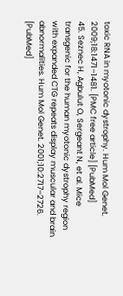toxic RNA in myotonic dystrophy. Hum Mol Genet. 2009;18:1471–1481. [PMC free article] [PubMed]
45. Seznec H, Agbulut O, Sergeant N, et al. Mice transgenic for the human myotonic dystrophy region with expanded CTG repeats display muscular and brain abnormalities. Hum Mol Genet. 2001;10:2717–2726. [PubMed]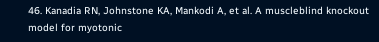46. Kanadia RN, Johnstone KA, Mankodi A, et al. A muscleblind knockout model for myotonic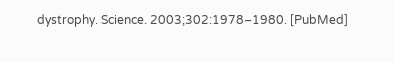dystrophy. Science. 2003;302:1978–1980. [PubMed]